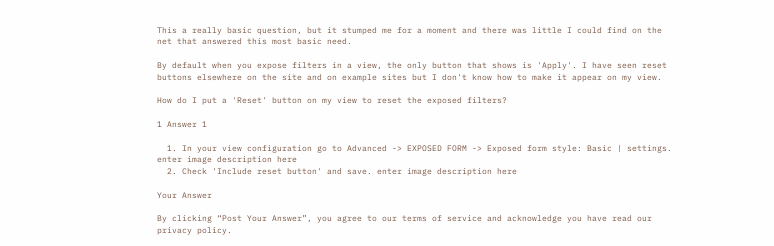This a really basic question, but it stumped me for a moment and there was little I could find on the net that answered this most basic need.

By default when you expose filters in a view, the only button that shows is 'Apply'. I have seen reset buttons elsewhere on the site and on example sites but I don't know how to make it appear on my view.

How do I put a 'Reset' button on my view to reset the exposed filters?

1 Answer 1

  1. In your view configuration go to Advanced -> EXPOSED FORM -> Exposed form style: Basic | settings. enter image description here
  2. Check 'Include reset button' and save. enter image description here

Your Answer

By clicking “Post Your Answer”, you agree to our terms of service and acknowledge you have read our privacy policy.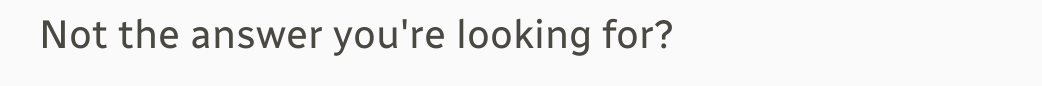Not the answer you're looking for?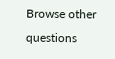Browse other questions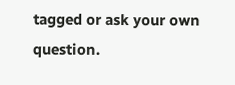tagged or ask your own question.